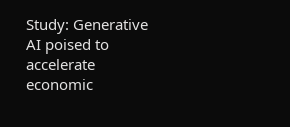Study: Generative AI poised to accelerate economic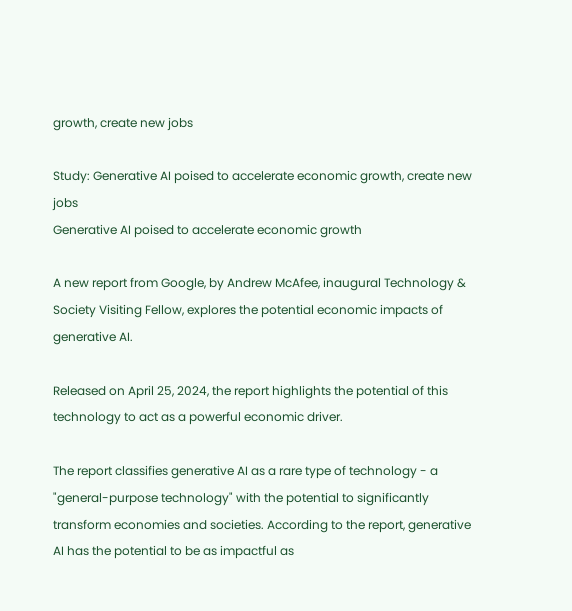growth, create new jobs

Study: Generative AI poised to accelerate economic growth, create new jobs
Generative AI poised to accelerate economic growth

A new report from Google, by Andrew McAfee, inaugural Technology & Society Visiting Fellow, explores the potential economic impacts of generative AI.

Released on April 25, 2024, the report highlights the potential of this technology to act as a powerful economic driver.

The report classifies generative AI as a rare type of technology - a "general-purpose technology" with the potential to significantly transform economies and societies. According to the report, generative AI has the potential to be as impactful as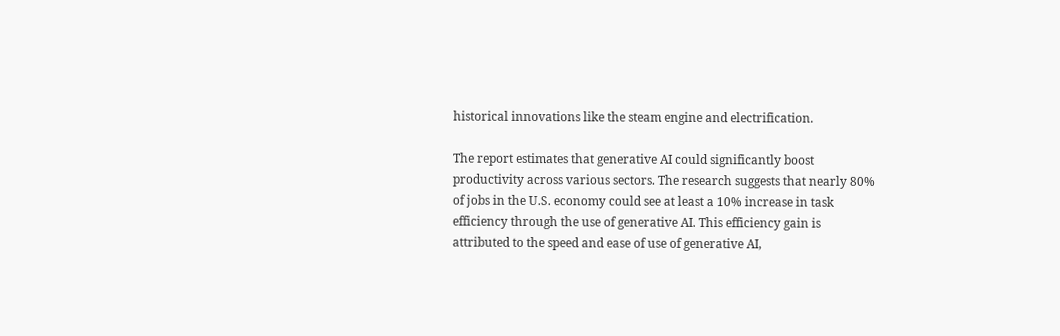historical innovations like the steam engine and electrification.

The report estimates that generative AI could significantly boost productivity across various sectors. The research suggests that nearly 80% of jobs in the U.S. economy could see at least a 10% increase in task efficiency through the use of generative AI. This efficiency gain is attributed to the speed and ease of use of generative AI,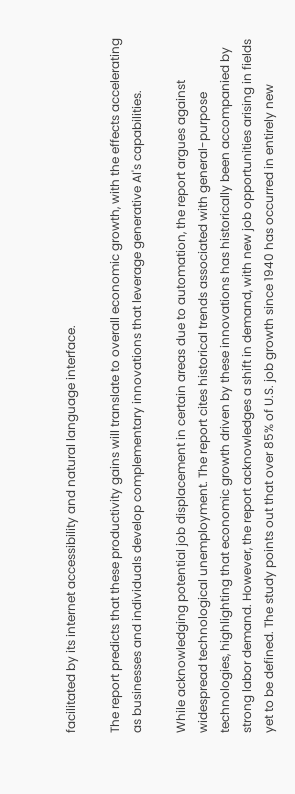facilitated by its internet accessibility and natural language interface.

The report predicts that these productivity gains will translate to overall economic growth, with the effects accelerating as businesses and individuals develop complementary innovations that leverage generative AI's capabilities.

While acknowledging potential job displacement in certain areas due to automation, the report argues against widespread technological unemployment. The report cites historical trends associated with general-purpose technologies, highlighting that economic growth driven by these innovations has historically been accompanied by strong labor demand. However, the report acknowledges a shift in demand, with new job opportunities arising in fields yet to be defined. The study points out that over 85% of U.S. job growth since 1940 has occurred in entirely new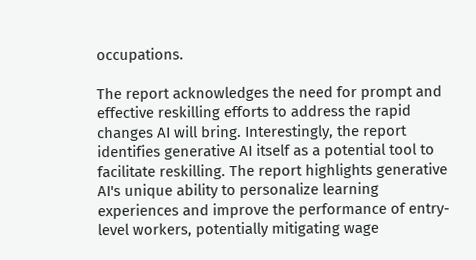occupations.

The report acknowledges the need for prompt and effective reskilling efforts to address the rapid changes AI will bring. Interestingly, the report identifies generative AI itself as a potential tool to facilitate reskilling. The report highlights generative AI's unique ability to personalize learning experiences and improve the performance of entry-level workers, potentially mitigating wage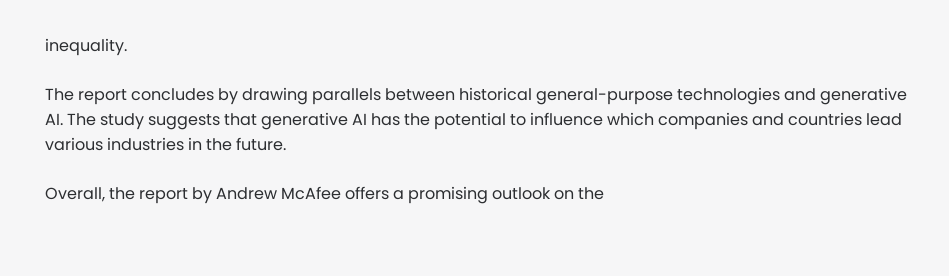inequality.

The report concludes by drawing parallels between historical general-purpose technologies and generative AI. The study suggests that generative AI has the potential to influence which companies and countries lead various industries in the future.

Overall, the report by Andrew McAfee offers a promising outlook on the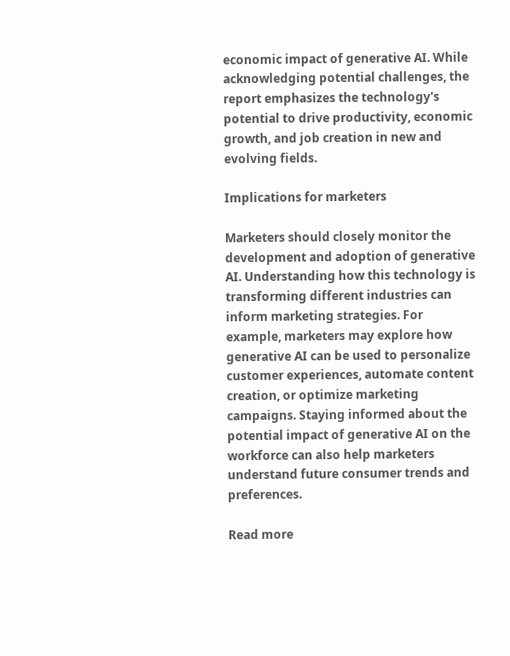economic impact of generative AI. While acknowledging potential challenges, the report emphasizes the technology's potential to drive productivity, economic growth, and job creation in new and evolving fields.

Implications for marketers

Marketers should closely monitor the development and adoption of generative AI. Understanding how this technology is transforming different industries can inform marketing strategies. For example, marketers may explore how generative AI can be used to personalize customer experiences, automate content creation, or optimize marketing campaigns. Staying informed about the potential impact of generative AI on the workforce can also help marketers understand future consumer trends and preferences.

Read more